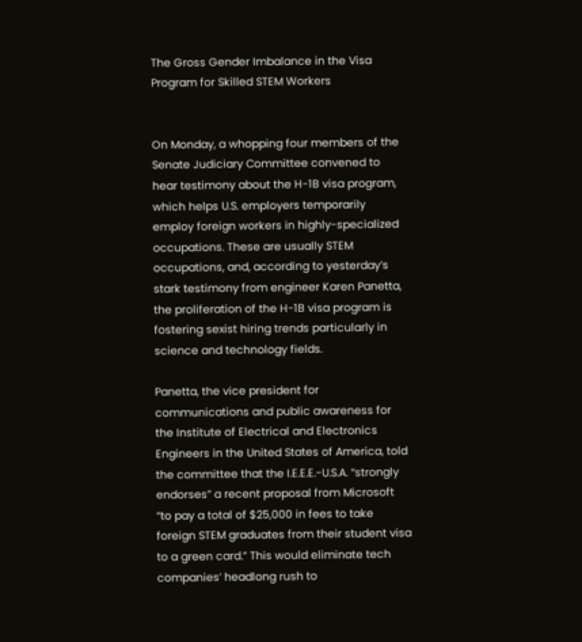The Gross Gender Imbalance in the Visa Program for Skilled STEM Workers


On Monday, a whopping four members of the Senate Judiciary Committee convened to hear testimony about the H-1B visa program, which helps U.S. employers temporarily employ foreign workers in highly-specialized occupations. These are usually STEM occupations, and, according to yesterday’s stark testimony from engineer Karen Panetta, the proliferation of the H-1B visa program is fostering sexist hiring trends particularly in science and technology fields.

Panetta, the vice president for communications and public awareness for the Institute of Electrical and Electronics Engineers in the United States of America, told the committee that the I.E.E.E.-U.S.A. “strongly endorses” a recent proposal from Microsoft “to pay a total of $25,000 in fees to take foreign STEM graduates from their student visa to a green card.” This would eliminate tech companies’ headlong rush to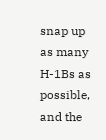snap up as many H-1Bs as possible, and the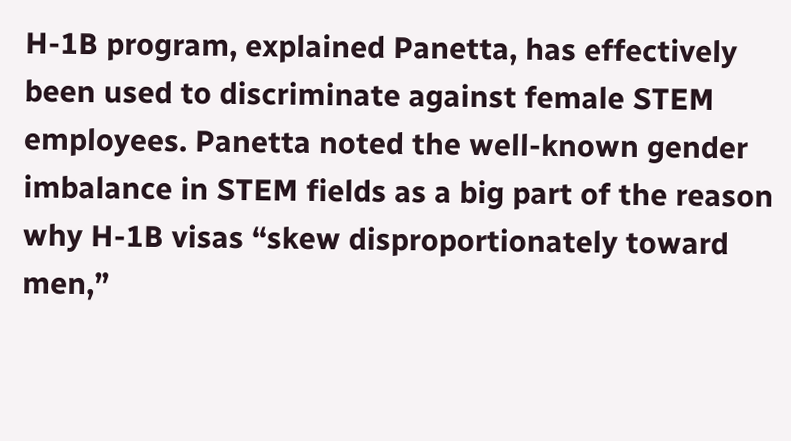H-1B program, explained Panetta, has effectively been used to discriminate against female STEM employees. Panetta noted the well-known gender imbalance in STEM fields as a big part of the reason why H-1B visas “skew disproportionately toward men,”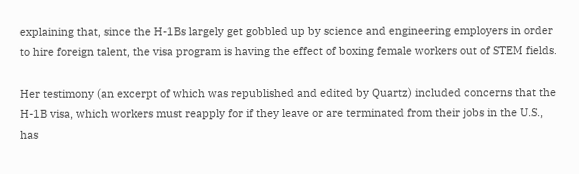explaining that, since the H-1Bs largely get gobbled up by science and engineering employers in order to hire foreign talent, the visa program is having the effect of boxing female workers out of STEM fields.

Her testimony (an excerpt of which was republished and edited by Quartz) included concerns that the H-1B visa, which workers must reapply for if they leave or are terminated from their jobs in the U.S., has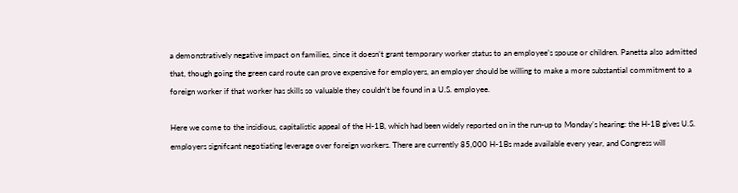a demonstratively negative impact on families, since it doesn’t grant temporary worker status to an employee’s spouse or children. Panetta also admitted that, though going the green card route can prove expensive for employers, an employer should be willing to make a more substantial commitment to a foreign worker if that worker has skills so valuable they couldn’t be found in a U.S. employee.

Here we come to the insidious, capitalistic appeal of the H-1B, which had been widely reported on in the run-up to Monday’s hearing: the H-1B gives U.S. employers signifcant negotiating leverage over foreign workers. There are currently 85,000 H-1Bs made available every year, and Congress will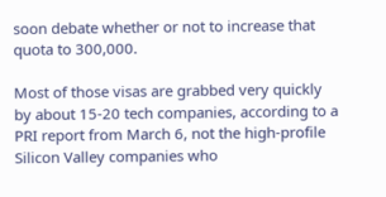soon debate whether or not to increase that quota to 300,000.

Most of those visas are grabbed very quickly by about 15-20 tech companies, according to a PRI report from March 6, not the high-profile Silicon Valley companies who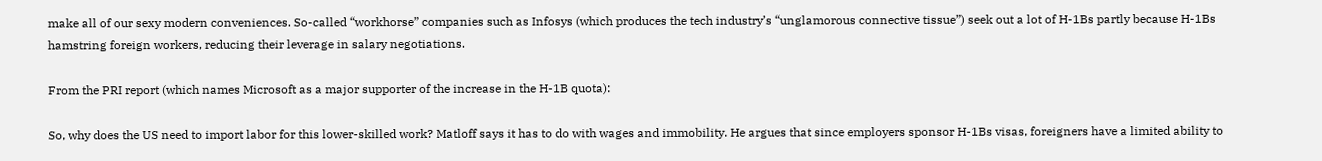make all of our sexy modern conveniences. So-called “workhorse” companies such as Infosys (which produces the tech industry’s “unglamorous connective tissue”) seek out a lot of H-1Bs partly because H-1Bs hamstring foreign workers, reducing their leverage in salary negotiations.

From the PRI report (which names Microsoft as a major supporter of the increase in the H-1B quota):

So, why does the US need to import labor for this lower-skilled work? Matloff says it has to do with wages and immobility. He argues that since employers sponsor H-1Bs visas, foreigners have a limited ability to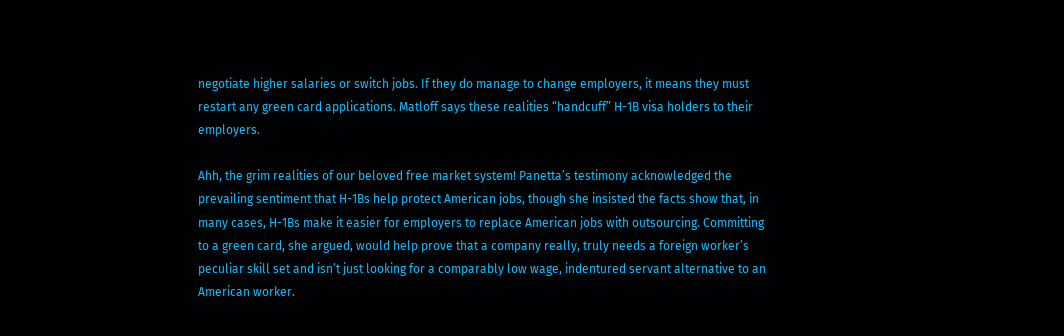negotiate higher salaries or switch jobs. If they do manage to change employers, it means they must restart any green card applications. Matloff says these realities “handcuff” H-1B visa holders to their employers.

Ahh, the grim realities of our beloved free market system! Panetta’s testimony acknowledged the prevailing sentiment that H-1Bs help protect American jobs, though she insisted the facts show that, in many cases, H-1Bs make it easier for employers to replace American jobs with outsourcing. Committing to a green card, she argued, would help prove that a company really, truly needs a foreign worker’s peculiar skill set and isn’t just looking for a comparably low wage, indentured servant alternative to an American worker.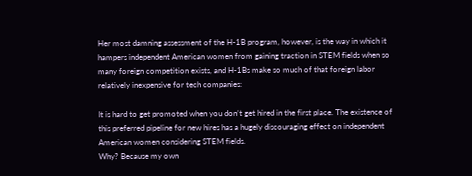Her most damning assessment of the H-1B program, however, is the way in which it hampers independent American women from gaining traction in STEM fields when so many foreign competition exists, and H-1Bs make so much of that foreign labor relatively inexpensive for tech companies:

It is hard to get promoted when you don’t get hired in the first place. The existence of this preferred pipeline for new hires has a hugely discouraging effect on independent American women considering STEM fields.
Why? Because my own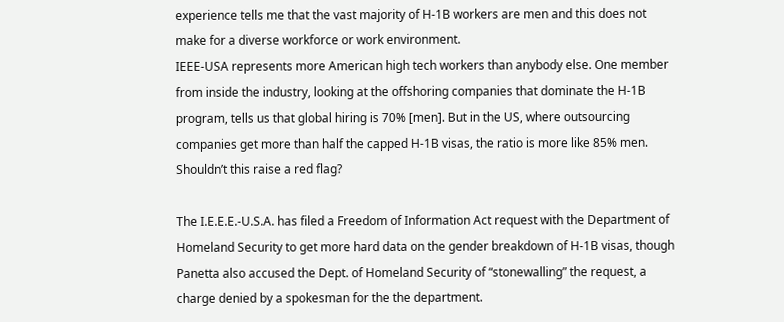experience tells me that the vast majority of H-1B workers are men and this does not make for a diverse workforce or work environment.
IEEE-USA represents more American high tech workers than anybody else. One member from inside the industry, looking at the offshoring companies that dominate the H-1B program, tells us that global hiring is 70% [men]. But in the US, where outsourcing companies get more than half the capped H-1B visas, the ratio is more like 85% men. Shouldn’t this raise a red flag?

The I.E.E.E.-U.S.A. has filed a Freedom of Information Act request with the Department of Homeland Security to get more hard data on the gender breakdown of H-1B visas, though Panetta also accused the Dept. of Homeland Security of “stonewalling” the request, a charge denied by a spokesman for the the department.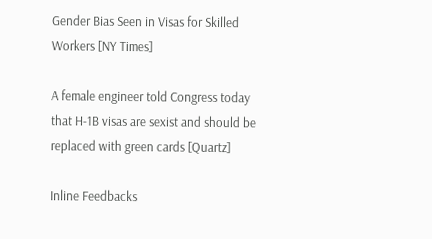Gender Bias Seen in Visas for Skilled Workers [NY Times]

A female engineer told Congress today that H-1B visas are sexist and should be replaced with green cards [Quartz]

Inline Feedbacks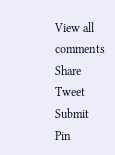View all comments
Share Tweet Submit Pin